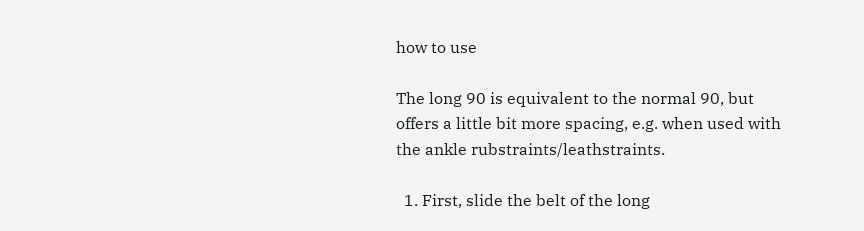how to use

The long 90 is equivalent to the normal 90, but offers a little bit more spacing, e.g. when used with the ankle rubstraints/leathstraints.

  1. First, slide the belt of the long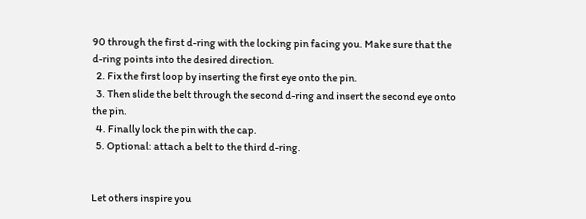90 through the first d-ring with the locking pin facing you. Make sure that the d-ring points into the desired direction.
  2. Fix the first loop by inserting the first eye onto the pin.
  3. Then slide the belt through the second d-ring and insert the second eye onto the pin.
  4. Finally lock the pin with the cap.
  5. Optional: attach a belt to the third d-ring.


Let others inspire you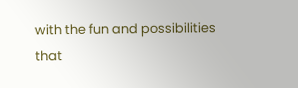with the fun and possibilities that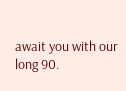await you with our long 90.